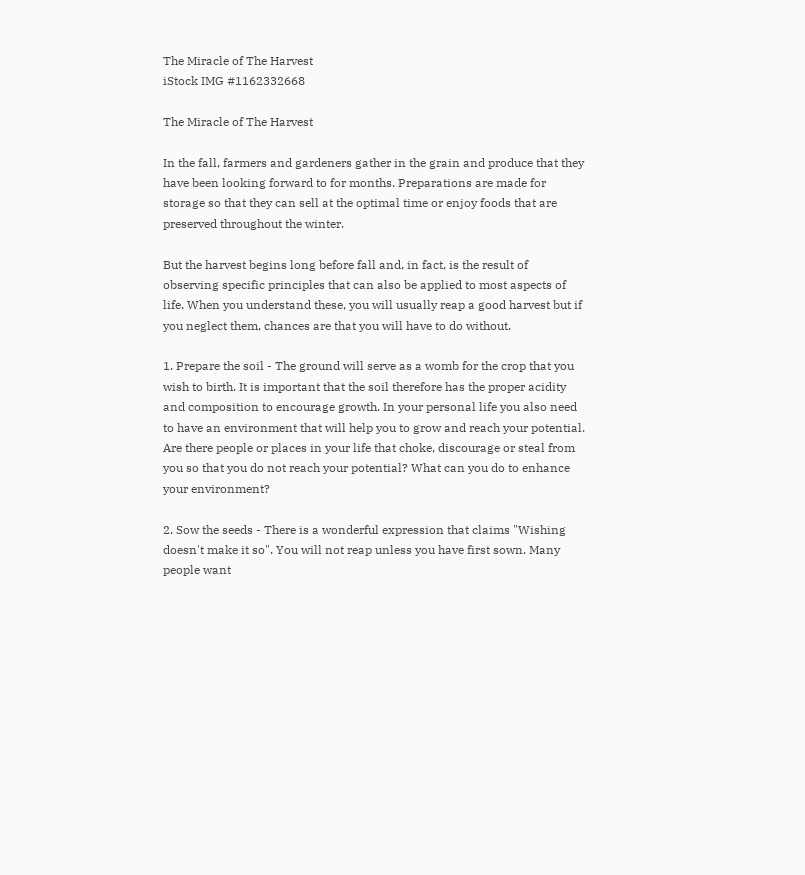The Miracle of The Harvest
iStock IMG #1162332668

The Miracle of The Harvest

In the fall, farmers and gardeners gather in the grain and produce that they have been looking forward to for months. Preparations are made for storage so that they can sell at the optimal time or enjoy foods that are preserved throughout the winter.

But the harvest begins long before fall and, in fact, is the result of observing specific principles that can also be applied to most aspects of life. When you understand these, you will usually reap a good harvest but if you neglect them, chances are that you will have to do without.

1. Prepare the soil - The ground will serve as a womb for the crop that you wish to birth. It is important that the soil therefore has the proper acidity and composition to encourage growth. In your personal life you also need to have an environment that will help you to grow and reach your potential. Are there people or places in your life that choke, discourage or steal from you so that you do not reach your potential? What can you do to enhance your environment?

2. Sow the seeds - There is a wonderful expression that claims "Wishing doesn't make it so". You will not reap unless you have first sown. Many people want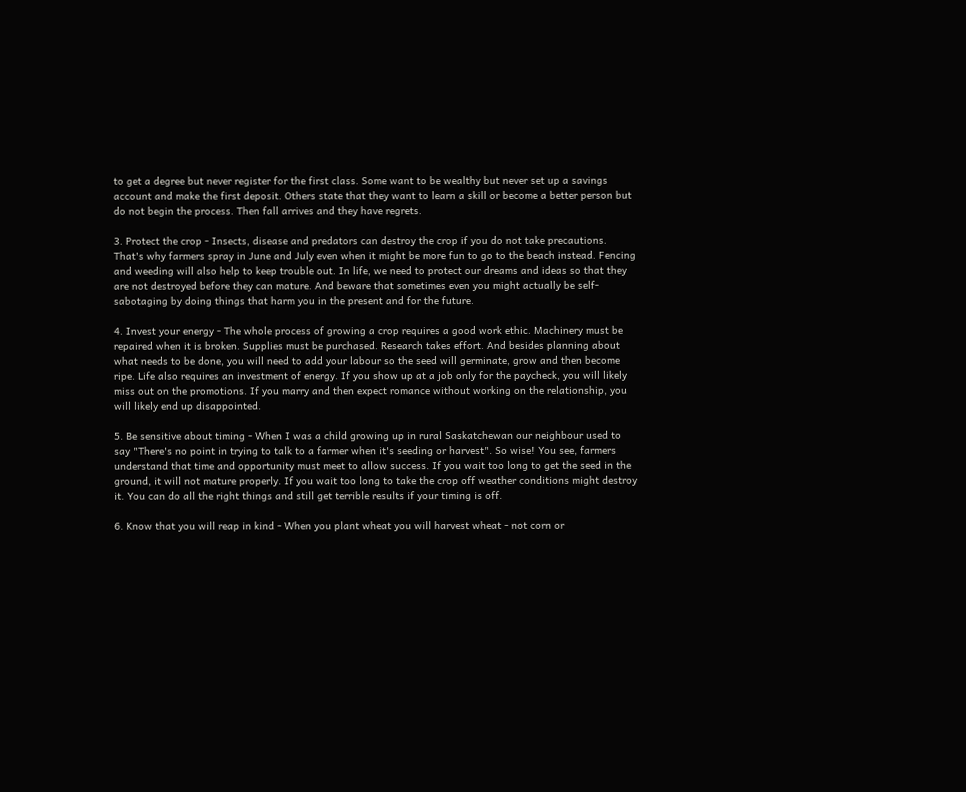to get a degree but never register for the first class. Some want to be wealthy but never set up a savings account and make the first deposit. Others state that they want to learn a skill or become a better person but do not begin the process. Then fall arrives and they have regrets.

3. Protect the crop - Insects, disease and predators can destroy the crop if you do not take precautions. That's why farmers spray in June and July even when it might be more fun to go to the beach instead. Fencing and weeding will also help to keep trouble out. In life, we need to protect our dreams and ideas so that they are not destroyed before they can mature. And beware that sometimes even you might actually be self-sabotaging by doing things that harm you in the present and for the future.

4. Invest your energy - The whole process of growing a crop requires a good work ethic. Machinery must be repaired when it is broken. Supplies must be purchased. Research takes effort. And besides planning about what needs to be done, you will need to add your labour so the seed will germinate, grow and then become ripe. Life also requires an investment of energy. If you show up at a job only for the paycheck, you will likely miss out on the promotions. If you marry and then expect romance without working on the relationship, you will likely end up disappointed.

5. Be sensitive about timing - When I was a child growing up in rural Saskatchewan our neighbour used to say "There's no point in trying to talk to a farmer when it's seeding or harvest". So wise! You see, farmers understand that time and opportunity must meet to allow success. If you wait too long to get the seed in the ground, it will not mature properly. If you wait too long to take the crop off weather conditions might destroy it. You can do all the right things and still get terrible results if your timing is off.

6. Know that you will reap in kind - When you plant wheat you will harvest wheat - not corn or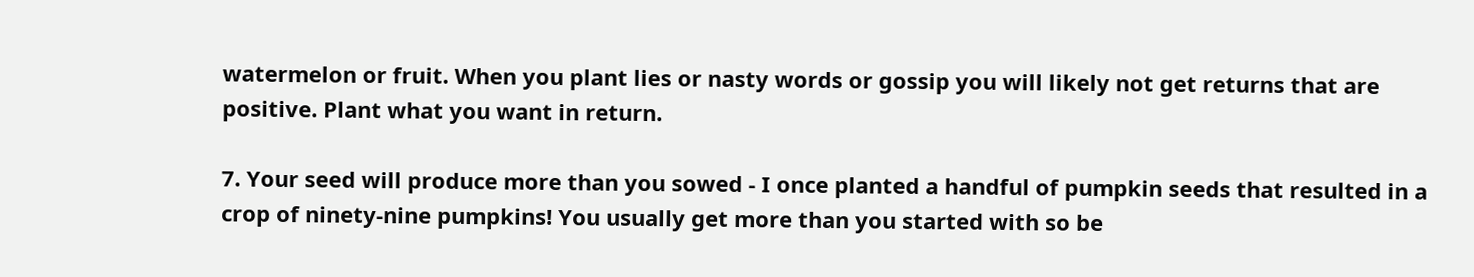watermelon or fruit. When you plant lies or nasty words or gossip you will likely not get returns that are positive. Plant what you want in return.

7. Your seed will produce more than you sowed - I once planted a handful of pumpkin seeds that resulted in a crop of ninety-nine pumpkins! You usually get more than you started with so be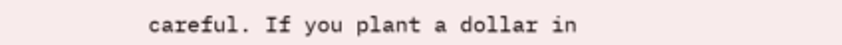careful. If you plant a dollar in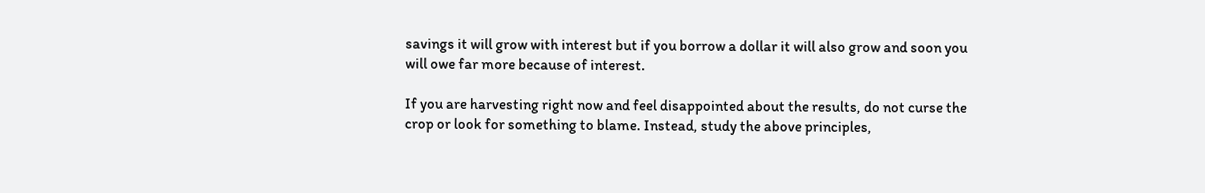savings it will grow with interest but if you borrow a dollar it will also grow and soon you will owe far more because of interest.

If you are harvesting right now and feel disappointed about the results, do not curse the crop or look for something to blame. Instead, study the above principles,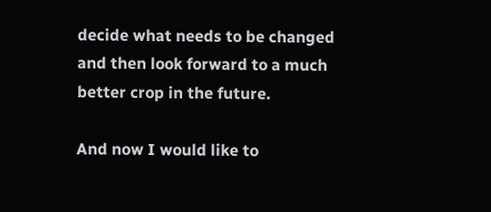decide what needs to be changed and then look forward to a much better crop in the future.

And now I would like to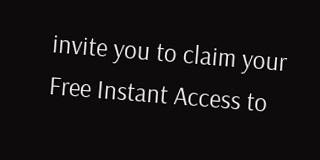invite you to claim your Free Instant Access to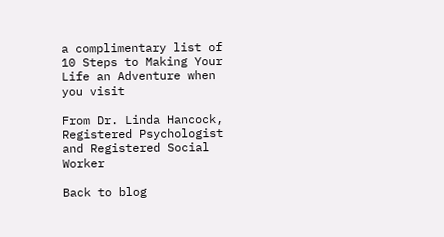a complimentary list of 10 Steps to Making Your Life an Adventure when you visit

From Dr. Linda Hancock, Registered Psychologist and Registered Social Worker

Back to blog